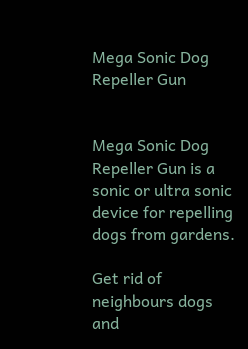Mega Sonic Dog Repeller Gun


Mega Sonic Dog Repeller Gun is a sonic or ultra sonic device for repelling dogs from gardens.

Get rid of neighbours dogs and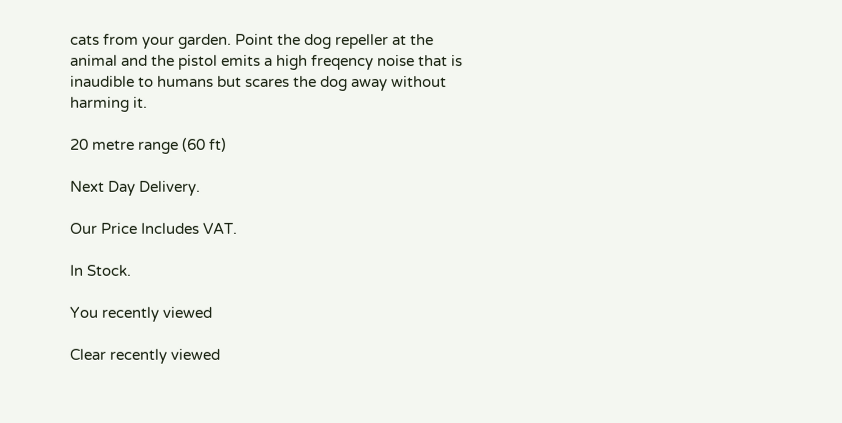cats from your garden. Point the dog repeller at the animal and the pistol emits a high freqency noise that is inaudible to humans but scares the dog away without harming it.

20 metre range (60 ft)

Next Day Delivery.

Our Price Includes VAT.

In Stock.

You recently viewed

Clear recently viewed